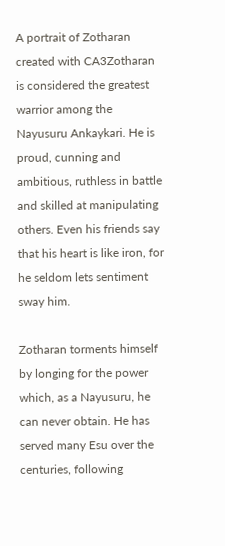A portrait of Zotharan created with CA3Zotharan is considered the greatest warrior among the Nayusuru Ankaykari. He is proud, cunning and ambitious, ruthless in battle and skilled at manipulating others. Even his friends say that his heart is like iron, for he seldom lets sentiment sway him.

Zotharan torments himself by longing for the power which, as a Nayusuru, he can never obtain. He has served many Esu over the centuries, following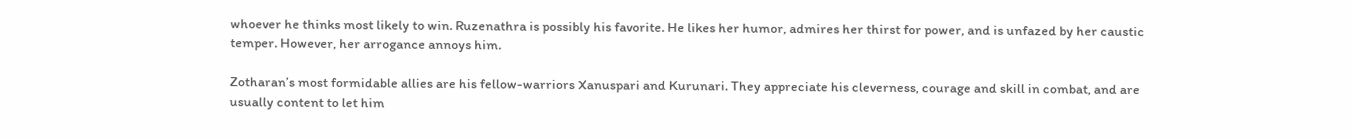whoever he thinks most likely to win. Ruzenathra is possibly his favorite. He likes her humor, admires her thirst for power, and is unfazed by her caustic temper. However, her arrogance annoys him.

Zotharan’s most formidable allies are his fellow-warriors Xanuspari and Kurunari. They appreciate his cleverness, courage and skill in combat, and are usually content to let him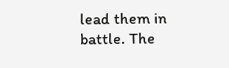lead them in battle. The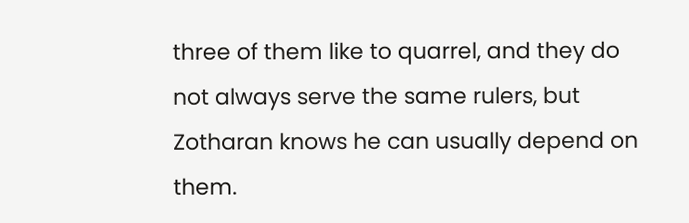three of them like to quarrel, and they do not always serve the same rulers, but Zotharan knows he can usually depend on them.